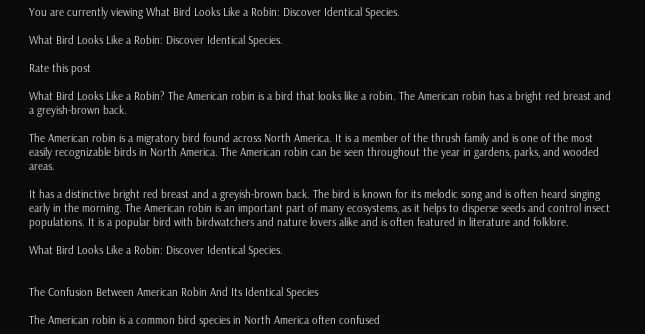You are currently viewing What Bird Looks Like a Robin: Discover Identical Species.

What Bird Looks Like a Robin: Discover Identical Species.

Rate this post

What Bird Looks Like a Robin? The American robin is a bird that looks like a robin. The American robin has a bright red breast and a greyish-brown back.

The American robin is a migratory bird found across North America. It is a member of the thrush family and is one of the most easily recognizable birds in North America. The American robin can be seen throughout the year in gardens, parks, and wooded areas.

It has a distinctive bright red breast and a greyish-brown back. The bird is known for its melodic song and is often heard singing early in the morning. The American robin is an important part of many ecosystems, as it helps to disperse seeds and control insect populations. It is a popular bird with birdwatchers and nature lovers alike and is often featured in literature and folklore.

What Bird Looks Like a Robin: Discover Identical Species.


The Confusion Between American Robin And Its Identical Species

The American robin is a common bird species in North America often confused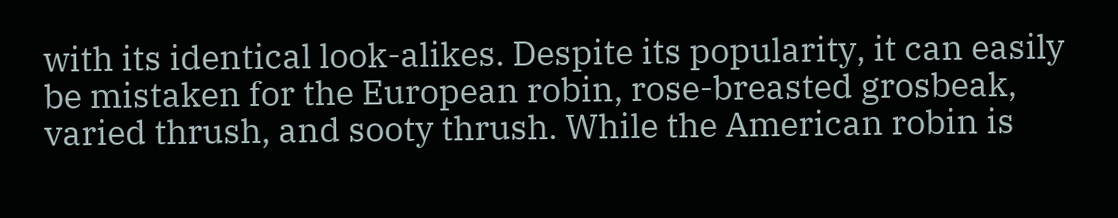with its identical look-alikes. Despite its popularity, it can easily be mistaken for the European robin, rose-breasted grosbeak, varied thrush, and sooty thrush. While the American robin is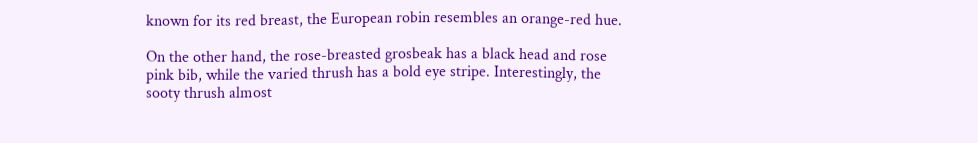known for its red breast, the European robin resembles an orange-red hue.

On the other hand, the rose-breasted grosbeak has a black head and rose pink bib, while the varied thrush has a bold eye stripe. Interestingly, the sooty thrush almost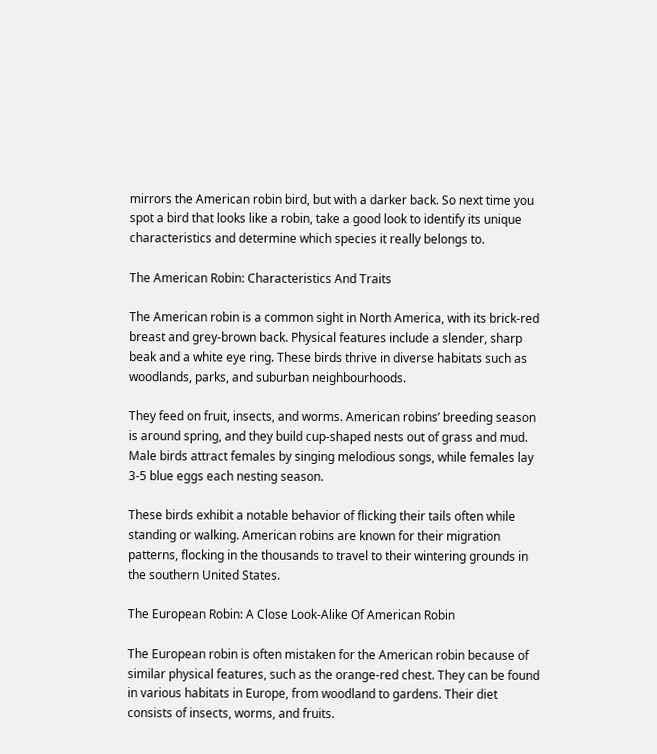mirrors the American robin bird, but with a darker back. So next time you spot a bird that looks like a robin, take a good look to identify its unique characteristics and determine which species it really belongs to.

The American Robin: Characteristics And Traits

The American robin is a common sight in North America, with its brick-red breast and grey-brown back. Physical features include a slender, sharp beak and a white eye ring. These birds thrive in diverse habitats such as woodlands, parks, and suburban neighbourhoods.

They feed on fruit, insects, and worms. American robins’ breeding season is around spring, and they build cup-shaped nests out of grass and mud. Male birds attract females by singing melodious songs, while females lay 3-5 blue eggs each nesting season.

These birds exhibit a notable behavior of flicking their tails often while standing or walking. American robins are known for their migration patterns, flocking in the thousands to travel to their wintering grounds in the southern United States.

The European Robin: A Close Look-Alike Of American Robin

The European robin is often mistaken for the American robin because of similar physical features, such as the orange-red chest. They can be found in various habitats in Europe, from woodland to gardens. Their diet consists of insects, worms, and fruits.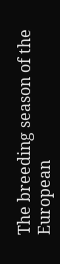The breeding season of the European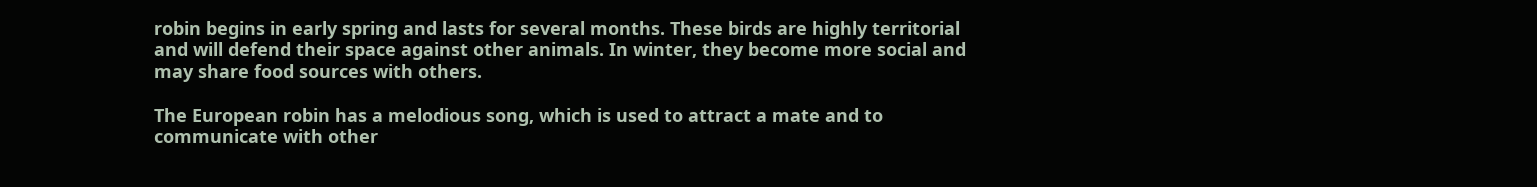robin begins in early spring and lasts for several months. These birds are highly territorial and will defend their space against other animals. In winter, they become more social and may share food sources with others.

The European robin has a melodious song, which is used to attract a mate and to communicate with other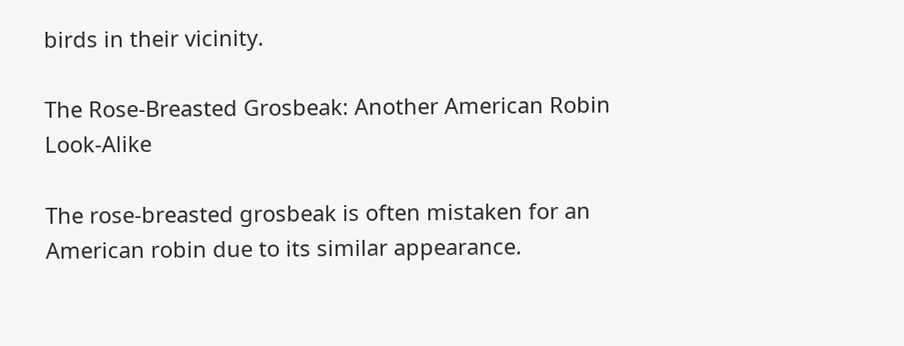birds in their vicinity.

The Rose-Breasted Grosbeak: Another American Robin Look-Alike

The rose-breasted grosbeak is often mistaken for an American robin due to its similar appearance.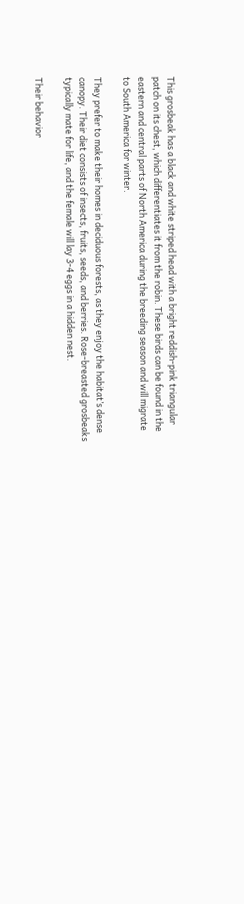This grosbeak has a black and white striped head with a bright reddish-pink triangular patch on its chest, which differentiates it from the robin. These birds can be found in the eastern and central parts of North America during the breeding season and will migrate to South America for winter.

They prefer to make their homes in deciduous forests, as they enjoy the habitat’s dense canopy. Their diet consists of insects, fruits, seeds, and berries. Rose-breasted grosbeaks typically mate for life, and the female will lay 3-4 eggs in a hidden nest.

Their behavior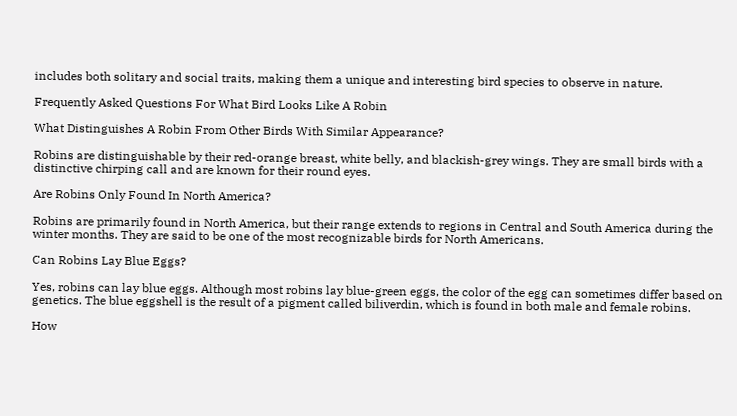includes both solitary and social traits, making them a unique and interesting bird species to observe in nature.

Frequently Asked Questions For What Bird Looks Like A Robin

What Distinguishes A Robin From Other Birds With Similar Appearance?

Robins are distinguishable by their red-orange breast, white belly, and blackish-grey wings. They are small birds with a distinctive chirping call and are known for their round eyes.

Are Robins Only Found In North America?

Robins are primarily found in North America, but their range extends to regions in Central and South America during the winter months. They are said to be one of the most recognizable birds for North Americans.

Can Robins Lay Blue Eggs?

Yes, robins can lay blue eggs. Although most robins lay blue-green eggs, the color of the egg can sometimes differ based on genetics. The blue eggshell is the result of a pigment called biliverdin, which is found in both male and female robins.

How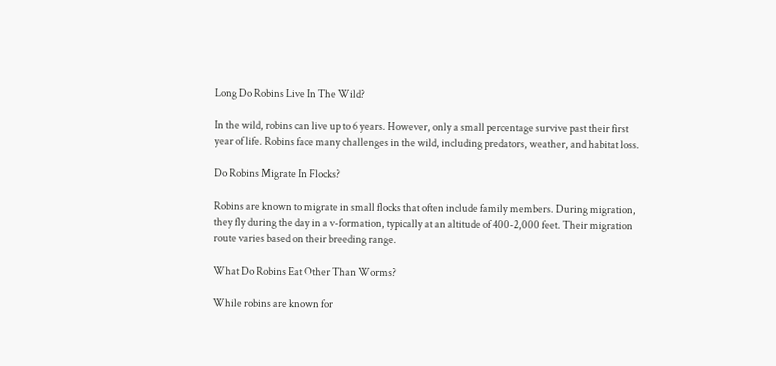Long Do Robins Live In The Wild?

In the wild, robins can live up to 6 years. However, only a small percentage survive past their first year of life. Robins face many challenges in the wild, including predators, weather, and habitat loss.

Do Robins Migrate In Flocks?

Robins are known to migrate in small flocks that often include family members. During migration, they fly during the day in a v-formation, typically at an altitude of 400-2,000 feet. Their migration route varies based on their breeding range.

What Do Robins Eat Other Than Worms?

While robins are known for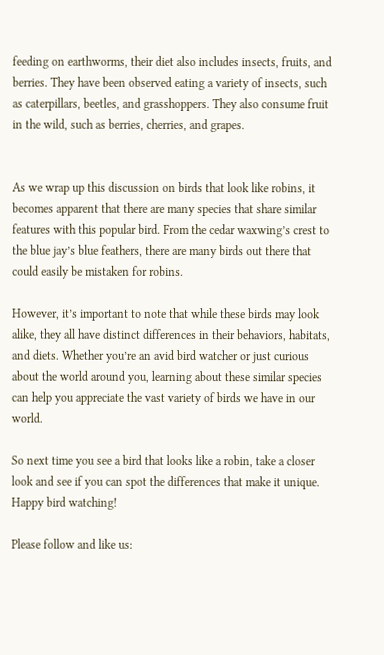feeding on earthworms, their diet also includes insects, fruits, and berries. They have been observed eating a variety of insects, such as caterpillars, beetles, and grasshoppers. They also consume fruit in the wild, such as berries, cherries, and grapes.


As we wrap up this discussion on birds that look like robins, it becomes apparent that there are many species that share similar features with this popular bird. From the cedar waxwing’s crest to the blue jay’s blue feathers, there are many birds out there that could easily be mistaken for robins.

However, it’s important to note that while these birds may look alike, they all have distinct differences in their behaviors, habitats, and diets. Whether you’re an avid bird watcher or just curious about the world around you, learning about these similar species can help you appreciate the vast variety of birds we have in our world.

So next time you see a bird that looks like a robin, take a closer look and see if you can spot the differences that make it unique. Happy bird watching!

Please follow and like us: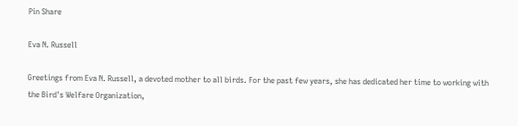Pin Share

Eva N. Russell

Greetings from Eva N. Russell, a devoted mother to all birds. For the past few years, she has dedicated her time to working with the Bird's Welfare Organization,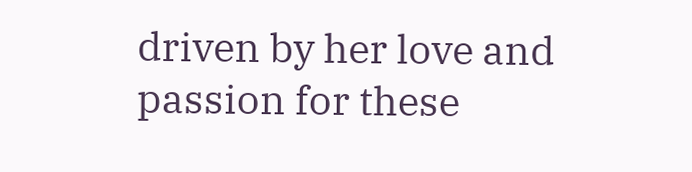driven by her love and passion for these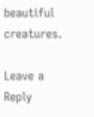beautiful creatures.

Leave a Reply